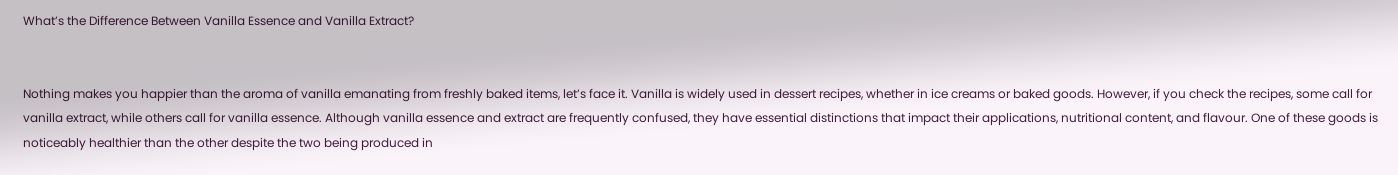What’s the Difference Between Vanilla Essence and Vanilla Extract?


Nothing makes you happier than the aroma of vanilla emanating from freshly baked items, let’s face it. Vanilla is widely used in dessert recipes, whether in ice creams or baked goods. However, if you check the recipes, some call for vanilla extract, while others call for vanilla essence. Although vanilla essence and extract are frequently confused, they have essential distinctions that impact their applications, nutritional content, and flavour. One of these goods is noticeably healthier than the other despite the two being produced in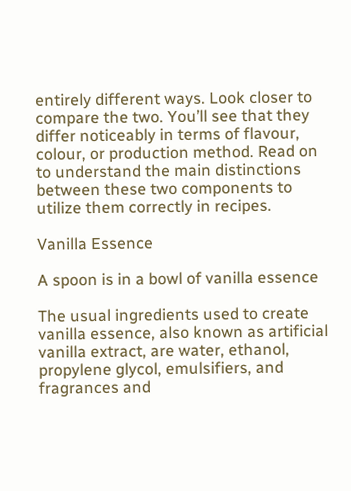entirely different ways. Look closer to compare the two. You’ll see that they differ noticeably in terms of flavour, colour, or production method. Read on to understand the main distinctions between these two components to utilize them correctly in recipes.

Vanilla Essence

A spoon is in a bowl of vanilla essence

The usual ingredients used to create vanilla essence, also known as artificial vanilla extract, are water, ethanol, propylene glycol, emulsifiers, and fragrances and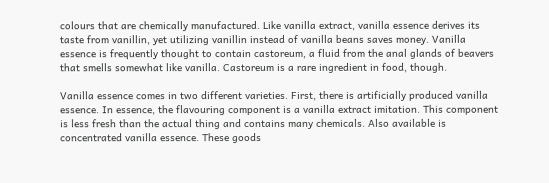colours that are chemically manufactured. Like vanilla extract, vanilla essence derives its taste from vanillin, yet utilizing vanillin instead of vanilla beans saves money. Vanilla essence is frequently thought to contain castoreum, a fluid from the anal glands of beavers that smells somewhat like vanilla. Castoreum is a rare ingredient in food, though.

Vanilla essence comes in two different varieties. First, there is artificially produced vanilla essence. In essence, the flavouring component is a vanilla extract imitation. This component is less fresh than the actual thing and contains many chemicals. Also available is concentrated vanilla essence. These goods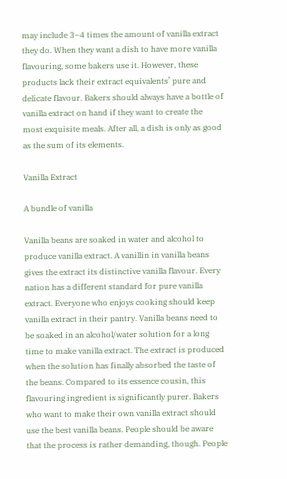may include 3–4 times the amount of vanilla extract they do. When they want a dish to have more vanilla flavouring, some bakers use it. However, these products lack their extract equivalents’ pure and delicate flavour. Bakers should always have a bottle of vanilla extract on hand if they want to create the most exquisite meals. After all, a dish is only as good as the sum of its elements.

Vanilla Extract

A bundle of vanilla

Vanilla beans are soaked in water and alcohol to produce vanilla extract. A vanillin in vanilla beans gives the extract its distinctive vanilla flavour. Every nation has a different standard for pure vanilla extract. Everyone who enjoys cooking should keep vanilla extract in their pantry. Vanilla beans need to be soaked in an alcohol/water solution for a long time to make vanilla extract. The extract is produced when the solution has finally absorbed the taste of the beans. Compared to its essence cousin, this flavouring ingredient is significantly purer. Bakers who want to make their own vanilla extract should use the best vanilla beans. People should be aware that the process is rather demanding, though. People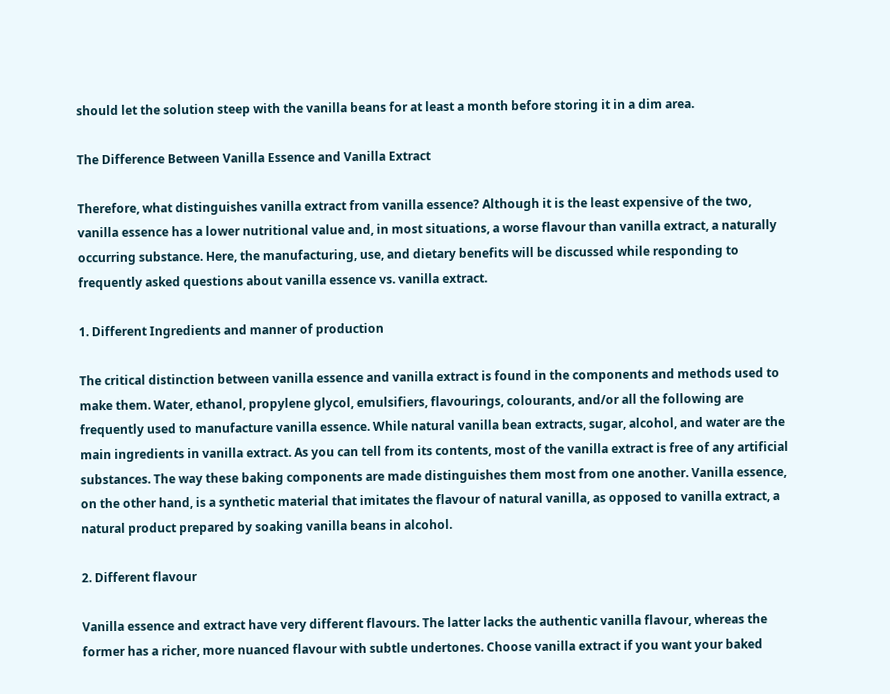should let the solution steep with the vanilla beans for at least a month before storing it in a dim area.

The Difference Between Vanilla Essence and Vanilla Extract

Therefore, what distinguishes vanilla extract from vanilla essence? Although it is the least expensive of the two, vanilla essence has a lower nutritional value and, in most situations, a worse flavour than vanilla extract, a naturally occurring substance. Here, the manufacturing, use, and dietary benefits will be discussed while responding to frequently asked questions about vanilla essence vs. vanilla extract.

1. Different Ingredients and manner of production

The critical distinction between vanilla essence and vanilla extract is found in the components and methods used to make them. Water, ethanol, propylene glycol, emulsifiers, flavourings, colourants, and/or all the following are frequently used to manufacture vanilla essence. While natural vanilla bean extracts, sugar, alcohol, and water are the main ingredients in vanilla extract. As you can tell from its contents, most of the vanilla extract is free of any artificial substances. The way these baking components are made distinguishes them most from one another. Vanilla essence, on the other hand, is a synthetic material that imitates the flavour of natural vanilla, as opposed to vanilla extract, a natural product prepared by soaking vanilla beans in alcohol.

2. Different flavour

Vanilla essence and extract have very different flavours. The latter lacks the authentic vanilla flavour, whereas the former has a richer, more nuanced flavour with subtle undertones. Choose vanilla extract if you want your baked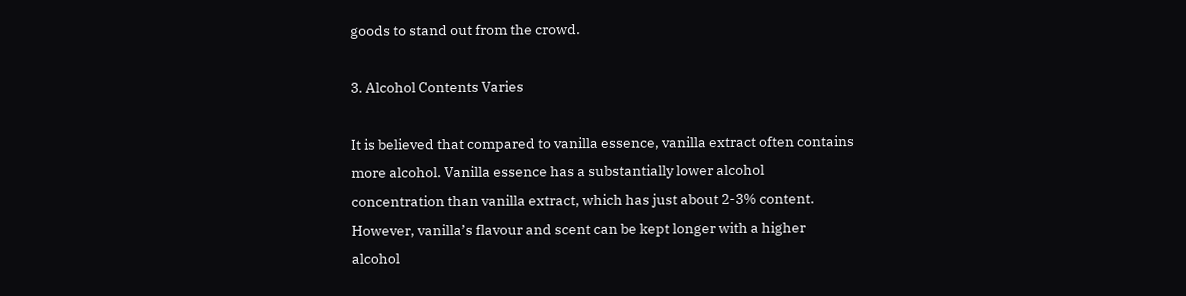goods to stand out from the crowd.

3. Alcohol Contents Varies

It is believed that compared to vanilla essence, vanilla extract often contains more alcohol. Vanilla essence has a substantially lower alcohol concentration than vanilla extract, which has just about 2-3% content. However, vanilla’s flavour and scent can be kept longer with a higher alcohol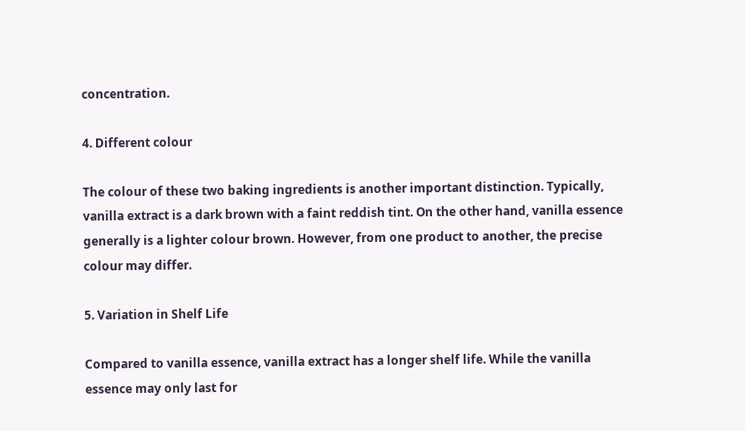concentration.

4. Different colour

The colour of these two baking ingredients is another important distinction. Typically, vanilla extract is a dark brown with a faint reddish tint. On the other hand, vanilla essence generally is a lighter colour brown. However, from one product to another, the precise colour may differ.

5. Variation in Shelf Life

Compared to vanilla essence, vanilla extract has a longer shelf life. While the vanilla essence may only last for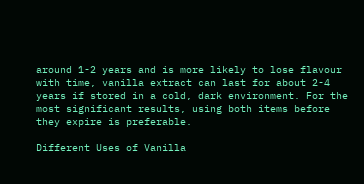around 1-2 years and is more likely to lose flavour with time, vanilla extract can last for about 2-4 years if stored in a cold, dark environment. For the most significant results, using both items before they expire is preferable.

Different Uses of Vanilla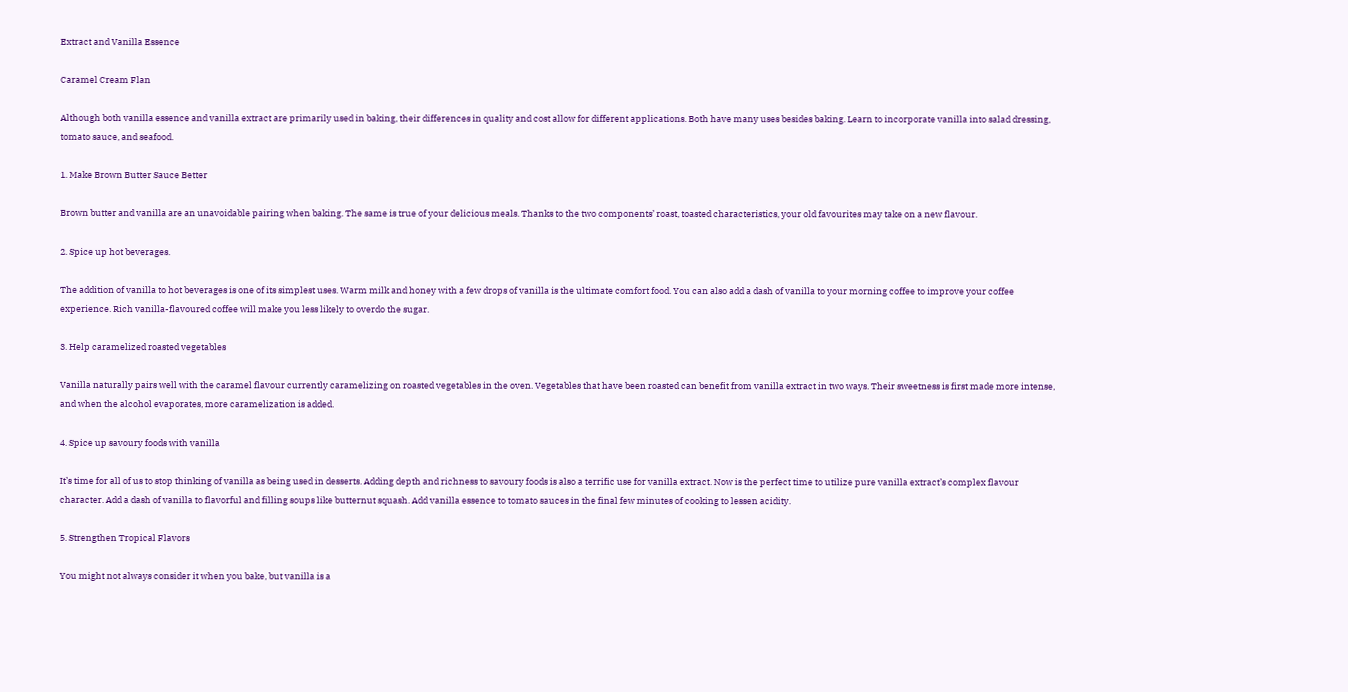Extract and Vanilla Essence

Caramel Cream Flan

Although both vanilla essence and vanilla extract are primarily used in baking, their differences in quality and cost allow for different applications. Both have many uses besides baking. Learn to incorporate vanilla into salad dressing, tomato sauce, and seafood.

1. Make Brown Butter Sauce Better

Brown butter and vanilla are an unavoidable pairing when baking. The same is true of your delicious meals. Thanks to the two components’ roast, toasted characteristics, your old favourites may take on a new flavour.

2. Spice up hot beverages.

The addition of vanilla to hot beverages is one of its simplest uses. Warm milk and honey with a few drops of vanilla is the ultimate comfort food. You can also add a dash of vanilla to your morning coffee to improve your coffee experience. Rich vanilla-flavoured coffee will make you less likely to overdo the sugar.

3. Help caramelized roasted vegetables

Vanilla naturally pairs well with the caramel flavour currently caramelizing on roasted vegetables in the oven. Vegetables that have been roasted can benefit from vanilla extract in two ways. Their sweetness is first made more intense, and when the alcohol evaporates, more caramelization is added.

4. Spice up savoury foods with vanilla

It’s time for all of us to stop thinking of vanilla as being used in desserts. Adding depth and richness to savoury foods is also a terrific use for vanilla extract. Now is the perfect time to utilize pure vanilla extract’s complex flavour character. Add a dash of vanilla to flavorful and filling soups like butternut squash. Add vanilla essence to tomato sauces in the final few minutes of cooking to lessen acidity.

5. Strengthen Tropical Flavors

You might not always consider it when you bake, but vanilla is a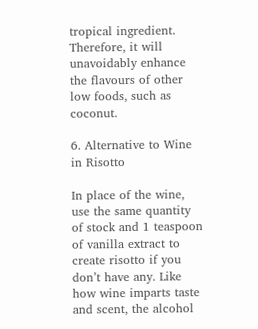tropical ingredient. Therefore, it will unavoidably enhance the flavours of other low foods, such as coconut.

6. Alternative to Wine in Risotto

In place of the wine, use the same quantity of stock and 1 teaspoon of vanilla extract to create risotto if you don’t have any. Like how wine imparts taste and scent, the alcohol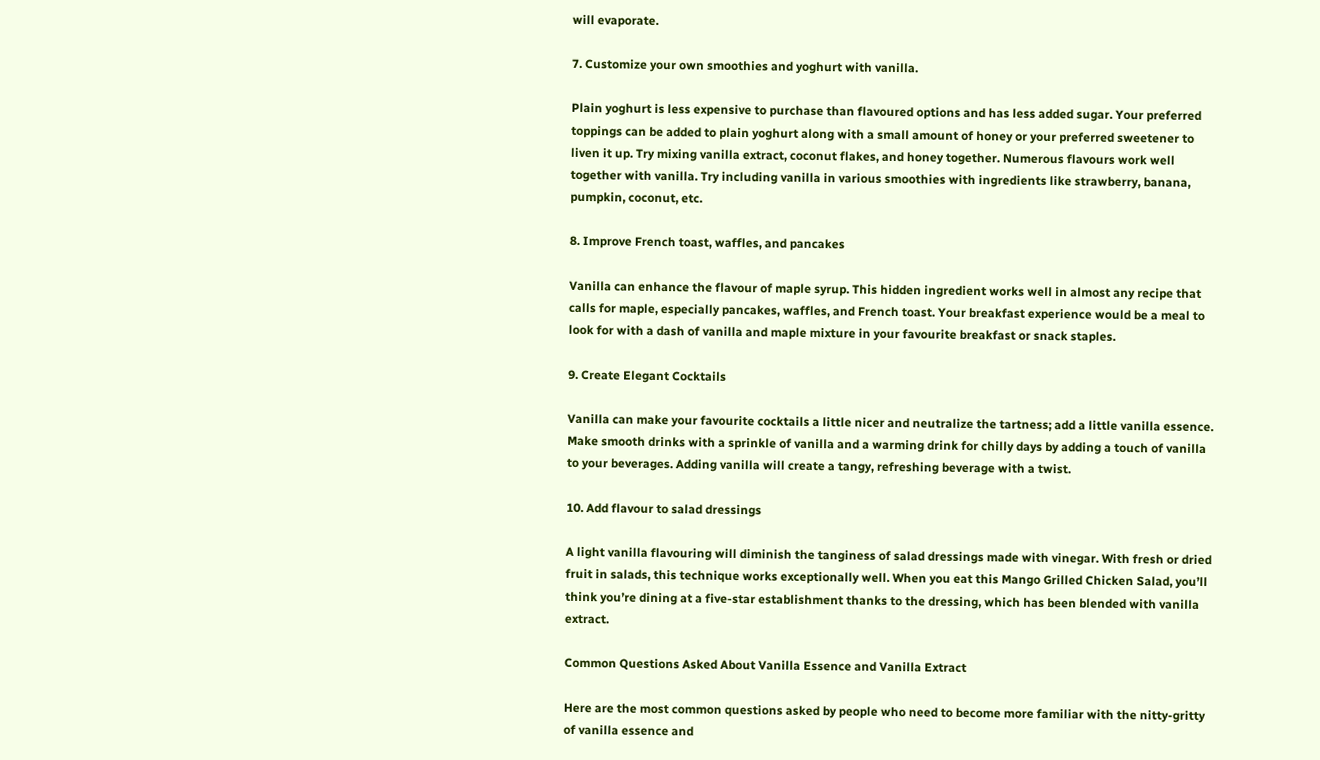will evaporate.

7. Customize your own smoothies and yoghurt with vanilla.

Plain yoghurt is less expensive to purchase than flavoured options and has less added sugar. Your preferred toppings can be added to plain yoghurt along with a small amount of honey or your preferred sweetener to liven it up. Try mixing vanilla extract, coconut flakes, and honey together. Numerous flavours work well together with vanilla. Try including vanilla in various smoothies with ingredients like strawberry, banana, pumpkin, coconut, etc.

8. Improve French toast, waffles, and pancakes

Vanilla can enhance the flavour of maple syrup. This hidden ingredient works well in almost any recipe that calls for maple, especially pancakes, waffles, and French toast. Your breakfast experience would be a meal to look for with a dash of vanilla and maple mixture in your favourite breakfast or snack staples.

9. Create Elegant Cocktails

Vanilla can make your favourite cocktails a little nicer and neutralize the tartness; add a little vanilla essence. Make smooth drinks with a sprinkle of vanilla and a warming drink for chilly days by adding a touch of vanilla to your beverages. Adding vanilla will create a tangy, refreshing beverage with a twist.

10. Add flavour to salad dressings

A light vanilla flavouring will diminish the tanginess of salad dressings made with vinegar. With fresh or dried fruit in salads, this technique works exceptionally well. When you eat this Mango Grilled Chicken Salad, you’ll think you’re dining at a five-star establishment thanks to the dressing, which has been blended with vanilla extract.

Common Questions Asked About Vanilla Essence and Vanilla Extract

Here are the most common questions asked by people who need to become more familiar with the nitty-gritty of vanilla essence and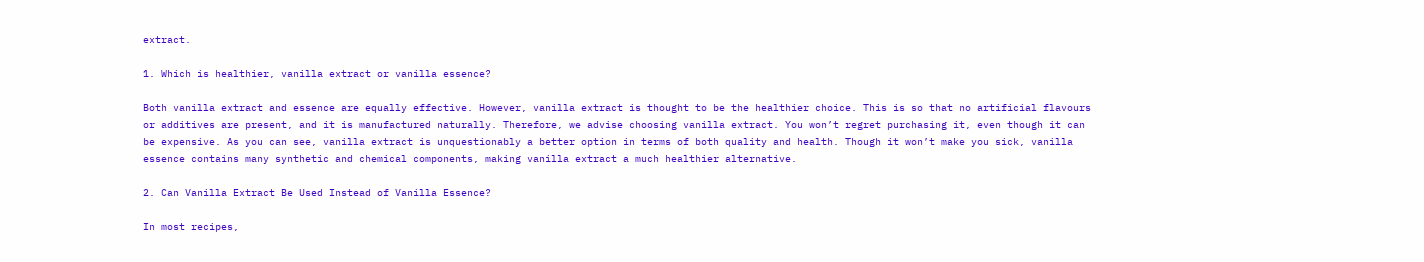extract.

1. Which is healthier, vanilla extract or vanilla essence?

Both vanilla extract and essence are equally effective. However, vanilla extract is thought to be the healthier choice. This is so that no artificial flavours or additives are present, and it is manufactured naturally. Therefore, we advise choosing vanilla extract. You won’t regret purchasing it, even though it can be expensive. As you can see, vanilla extract is unquestionably a better option in terms of both quality and health. Though it won’t make you sick, vanilla essence contains many synthetic and chemical components, making vanilla extract a much healthier alternative.

2. Can Vanilla Extract Be Used Instead of Vanilla Essence?

In most recipes,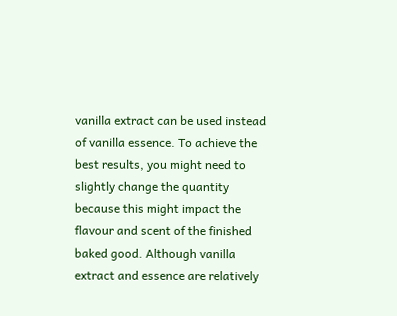vanilla extract can be used instead of vanilla essence. To achieve the best results, you might need to slightly change the quantity because this might impact the flavour and scent of the finished baked good. Although vanilla extract and essence are relatively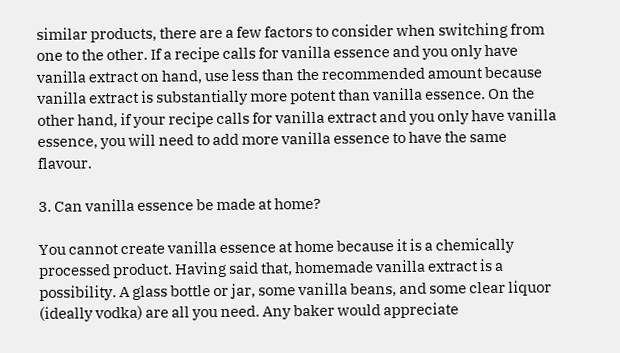similar products, there are a few factors to consider when switching from one to the other. If a recipe calls for vanilla essence and you only have vanilla extract on hand, use less than the recommended amount because vanilla extract is substantially more potent than vanilla essence. On the other hand, if your recipe calls for vanilla extract and you only have vanilla essence, you will need to add more vanilla essence to have the same flavour.

3. Can vanilla essence be made at home?

You cannot create vanilla essence at home because it is a chemically processed product. Having said that, homemade vanilla extract is a possibility. A glass bottle or jar, some vanilla beans, and some clear liquor (ideally vodka) are all you need. Any baker would appreciate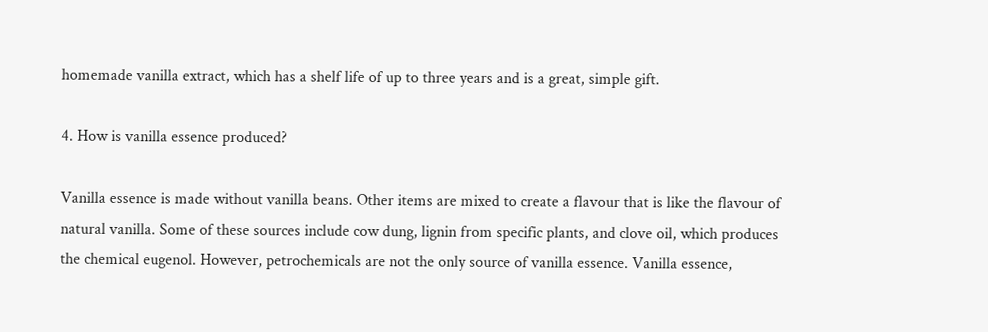homemade vanilla extract, which has a shelf life of up to three years and is a great, simple gift.

4. How is vanilla essence produced?

Vanilla essence is made without vanilla beans. Other items are mixed to create a flavour that is like the flavour of natural vanilla. Some of these sources include cow dung, lignin from specific plants, and clove oil, which produces the chemical eugenol. However, petrochemicals are not the only source of vanilla essence. Vanilla essence,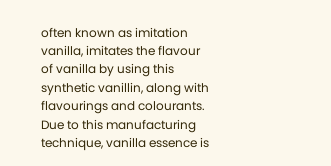often known as imitation vanilla, imitates the flavour of vanilla by using this synthetic vanillin, along with flavourings and colourants. Due to this manufacturing technique, vanilla essence is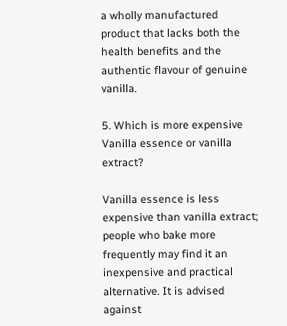a wholly manufactured product that lacks both the health benefits and the authentic flavour of genuine vanilla.

5. Which is more expensive Vanilla essence or vanilla extract?

Vanilla essence is less expensive than vanilla extract; people who bake more frequently may find it an inexpensive and practical alternative. It is advised against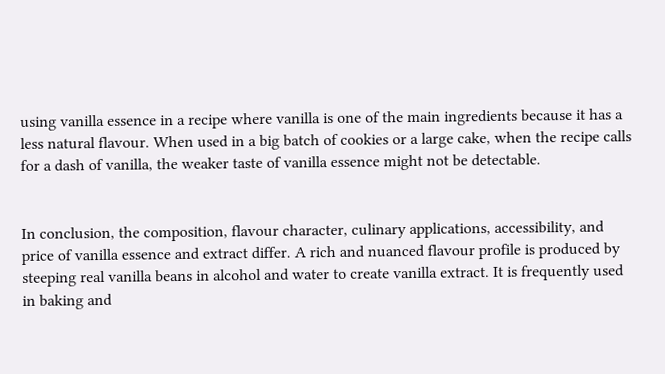using vanilla essence in a recipe where vanilla is one of the main ingredients because it has a less natural flavour. When used in a big batch of cookies or a large cake, when the recipe calls for a dash of vanilla, the weaker taste of vanilla essence might not be detectable.


In conclusion, the composition, flavour character, culinary applications, accessibility, and price of vanilla essence and extract differ. A rich and nuanced flavour profile is produced by steeping real vanilla beans in alcohol and water to create vanilla extract. It is frequently used in baking and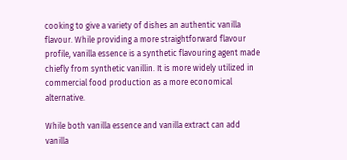cooking to give a variety of dishes an authentic vanilla flavour. While providing a more straightforward flavour profile, vanilla essence is a synthetic flavouring agent made chiefly from synthetic vanillin. It is more widely utilized in commercial food production as a more economical alternative.

While both vanilla essence and vanilla extract can add vanilla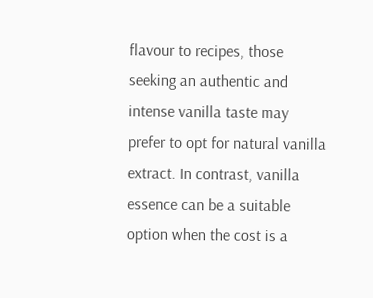flavour to recipes, those seeking an authentic and intense vanilla taste may prefer to opt for natural vanilla extract. In contrast, vanilla essence can be a suitable option when the cost is a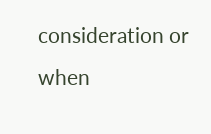consideration or when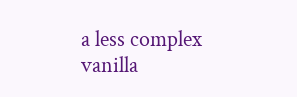a less complex vanilla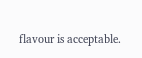flavour is acceptable.